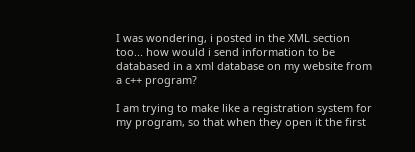I was wondering, i posted in the XML section too... how would i send information to be databased in a xml database on my website from a c++ program?

I am trying to make like a registration system for my program, so that when they open it the first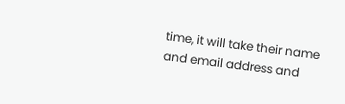time, it will take their name and email address and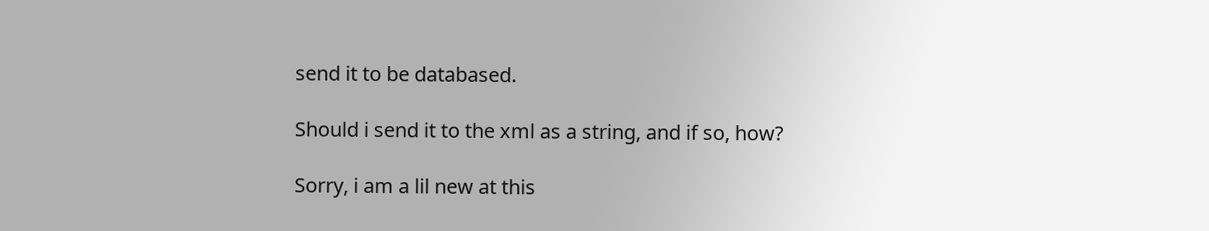send it to be databased.

Should i send it to the xml as a string, and if so, how?

Sorry, i am a lil new at this